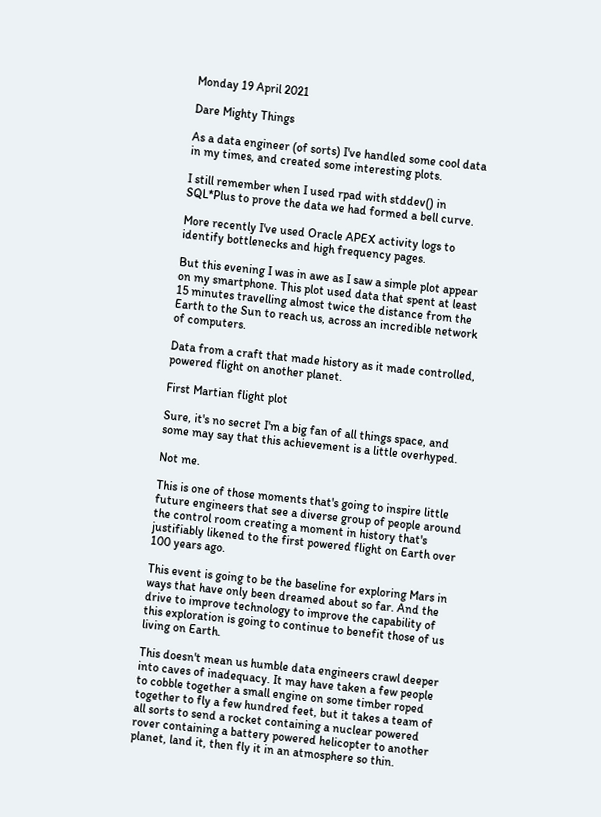Monday 19 April 2021

Dare Mighty Things

As a data engineer (of sorts) I've handled some cool data in my times, and created some interesting plots.

I still remember when I used rpad with stddev() in SQL*Plus to prove the data we had formed a bell curve.

More recently I've used Oracle APEX activity logs to identify bottlenecks and high frequency pages.

But this evening I was in awe as I saw a simple plot appear on my smartphone. This plot used data that spent at least 15 minutes travelling almost twice the distance from the Earth to the Sun to reach us, across an incredible network of computers.

Data from a craft that made history as it made controlled, powered flight on another planet.

First Martian flight plot

Sure, it's no secret I'm a big fan of all things space, and some may say that this achievement is a little overhyped.

Not me.

This is one of those moments that's going to inspire little future engineers that see a diverse group of people around the control room creating a moment in history that's justifiably likened to the first powered flight on Earth over 100 years ago.

This event is going to be the baseline for exploring Mars in ways that have only been dreamed about so far. And the drive to improve technology to improve the capability of this exploration is going to continue to benefit those of us living on Earth.

This doesn't mean us humble data engineers crawl deeper into caves of inadequacy. It may have taken a few people to cobble together a small engine on some timber roped together to fly a few hundred feet, but it takes a team of all sorts to send a rocket containing a nuclear powered rover containing a battery powered helicopter to another planet, land it, then fly it in an atmosphere so thin.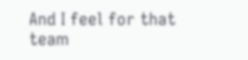And I feel for that team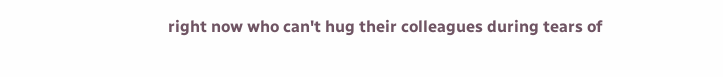right now who can't hug their colleagues during tears of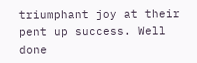triumphant joy at their pent up success. Well done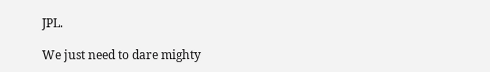JPL.

We just need to dare mighty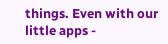things. Even with our little apps -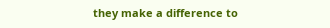they make a difference to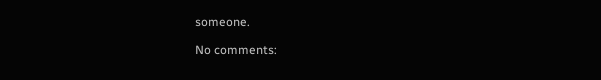someone.

No comments: